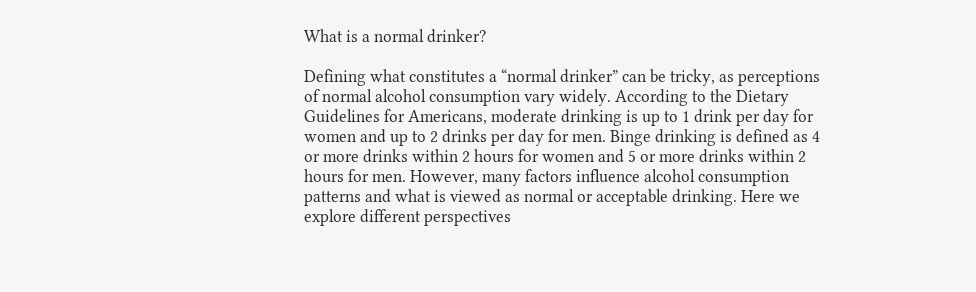What is a normal drinker?

Defining what constitutes a “normal drinker” can be tricky, as perceptions of normal alcohol consumption vary widely. According to the Dietary Guidelines for Americans, moderate drinking is up to 1 drink per day for women and up to 2 drinks per day for men. Binge drinking is defined as 4 or more drinks within 2 hours for women and 5 or more drinks within 2 hours for men. However, many factors influence alcohol consumption patterns and what is viewed as normal or acceptable drinking. Here we explore different perspectives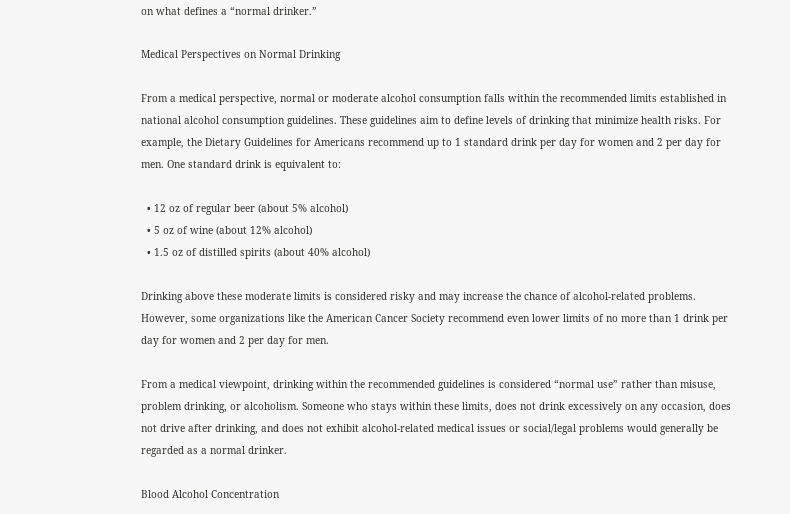on what defines a “normal drinker.”

Medical Perspectives on Normal Drinking

From a medical perspective, normal or moderate alcohol consumption falls within the recommended limits established in national alcohol consumption guidelines. These guidelines aim to define levels of drinking that minimize health risks. For example, the Dietary Guidelines for Americans recommend up to 1 standard drink per day for women and 2 per day for men. One standard drink is equivalent to:

  • 12 oz of regular beer (about 5% alcohol)
  • 5 oz of wine (about 12% alcohol)
  • 1.5 oz of distilled spirits (about 40% alcohol)

Drinking above these moderate limits is considered risky and may increase the chance of alcohol-related problems. However, some organizations like the American Cancer Society recommend even lower limits of no more than 1 drink per day for women and 2 per day for men.

From a medical viewpoint, drinking within the recommended guidelines is considered “normal use” rather than misuse, problem drinking, or alcoholism. Someone who stays within these limits, does not drink excessively on any occasion, does not drive after drinking, and does not exhibit alcohol-related medical issues or social/legal problems would generally be regarded as a normal drinker.

Blood Alcohol Concentration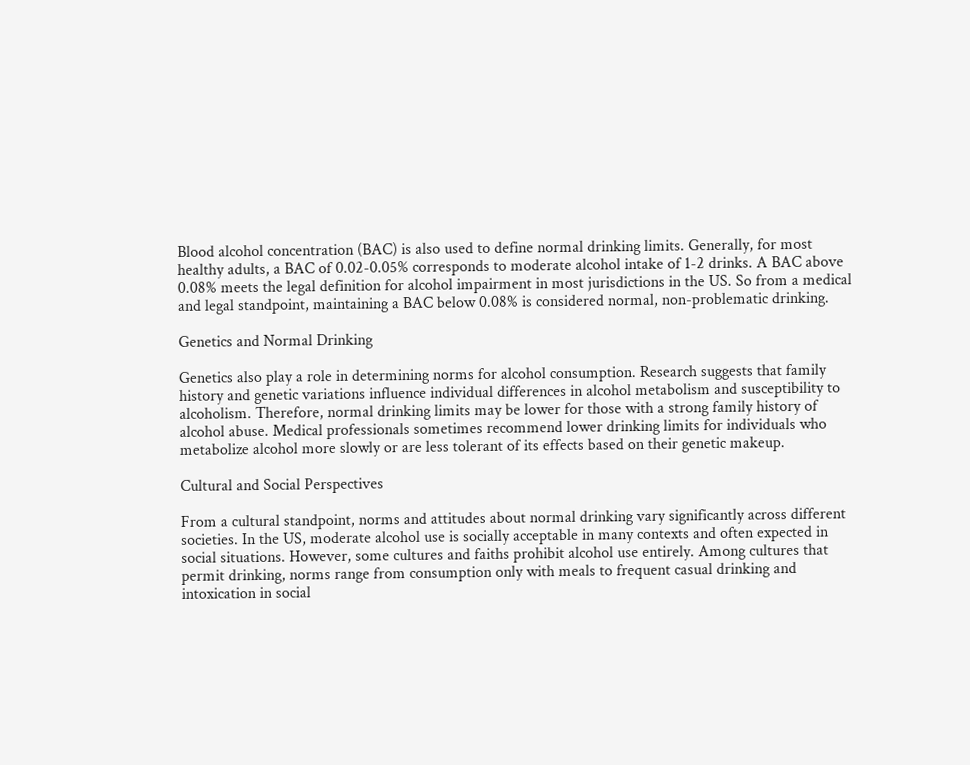Blood alcohol concentration (BAC) is also used to define normal drinking limits. Generally, for most healthy adults, a BAC of 0.02-0.05% corresponds to moderate alcohol intake of 1-2 drinks. A BAC above 0.08% meets the legal definition for alcohol impairment in most jurisdictions in the US. So from a medical and legal standpoint, maintaining a BAC below 0.08% is considered normal, non-problematic drinking.

Genetics and Normal Drinking

Genetics also play a role in determining norms for alcohol consumption. Research suggests that family history and genetic variations influence individual differences in alcohol metabolism and susceptibility to alcoholism. Therefore, normal drinking limits may be lower for those with a strong family history of alcohol abuse. Medical professionals sometimes recommend lower drinking limits for individuals who metabolize alcohol more slowly or are less tolerant of its effects based on their genetic makeup.

Cultural and Social Perspectives

From a cultural standpoint, norms and attitudes about normal drinking vary significantly across different societies. In the US, moderate alcohol use is socially acceptable in many contexts and often expected in social situations. However, some cultures and faiths prohibit alcohol use entirely. Among cultures that permit drinking, norms range from consumption only with meals to frequent casual drinking and intoxication in social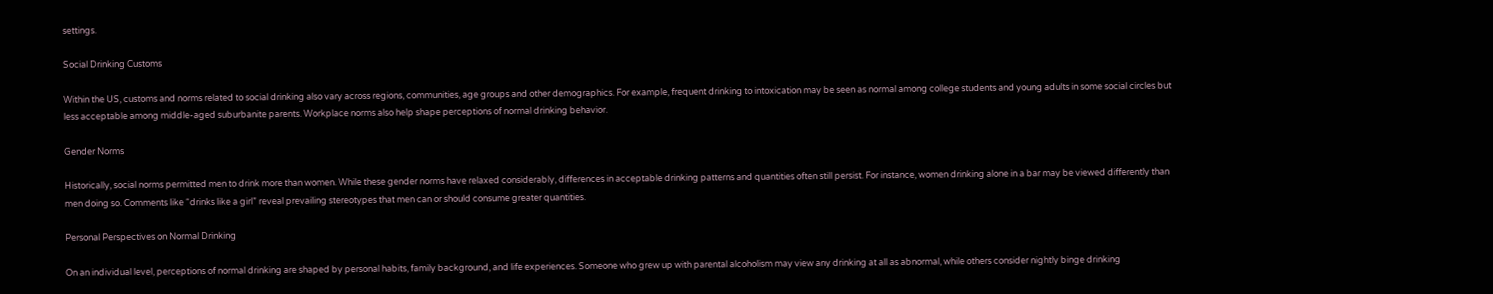settings.

Social Drinking Customs

Within the US, customs and norms related to social drinking also vary across regions, communities, age groups and other demographics. For example, frequent drinking to intoxication may be seen as normal among college students and young adults in some social circles but less acceptable among middle-aged suburbanite parents. Workplace norms also help shape perceptions of normal drinking behavior.

Gender Norms

Historically, social norms permitted men to drink more than women. While these gender norms have relaxed considerably, differences in acceptable drinking patterns and quantities often still persist. For instance, women drinking alone in a bar may be viewed differently than men doing so. Comments like “drinks like a girl” reveal prevailing stereotypes that men can or should consume greater quantities.

Personal Perspectives on Normal Drinking

On an individual level, perceptions of normal drinking are shaped by personal habits, family background, and life experiences. Someone who grew up with parental alcoholism may view any drinking at all as abnormal, while others consider nightly binge drinking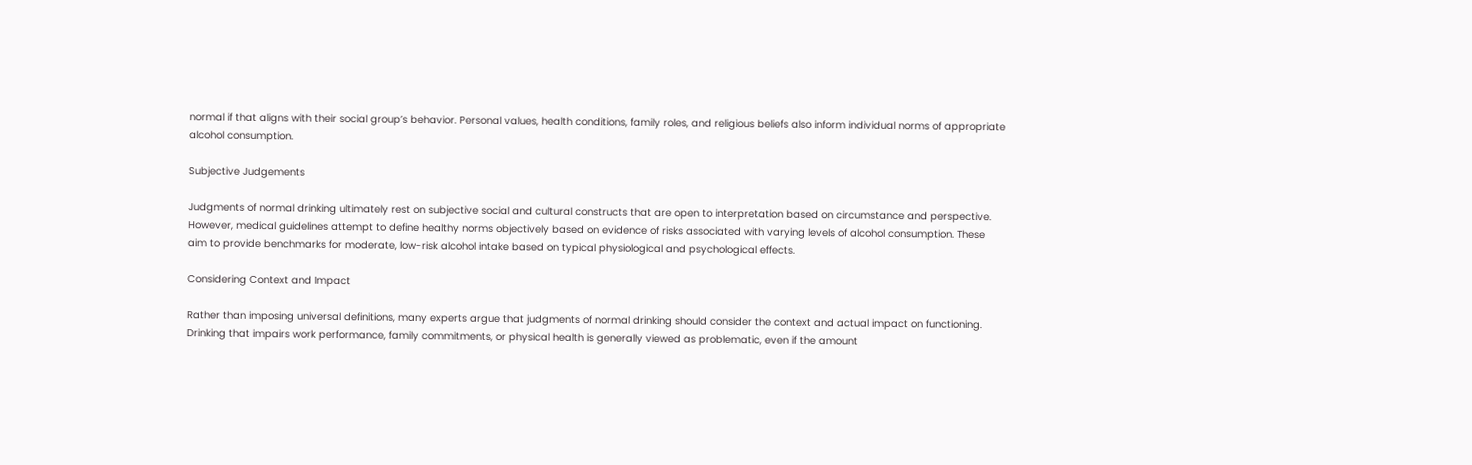normal if that aligns with their social group’s behavior. Personal values, health conditions, family roles, and religious beliefs also inform individual norms of appropriate alcohol consumption.

Subjective Judgements

Judgments of normal drinking ultimately rest on subjective social and cultural constructs that are open to interpretation based on circumstance and perspective. However, medical guidelines attempt to define healthy norms objectively based on evidence of risks associated with varying levels of alcohol consumption. These aim to provide benchmarks for moderate, low-risk alcohol intake based on typical physiological and psychological effects.

Considering Context and Impact

Rather than imposing universal definitions, many experts argue that judgments of normal drinking should consider the context and actual impact on functioning. Drinking that impairs work performance, family commitments, or physical health is generally viewed as problematic, even if the amount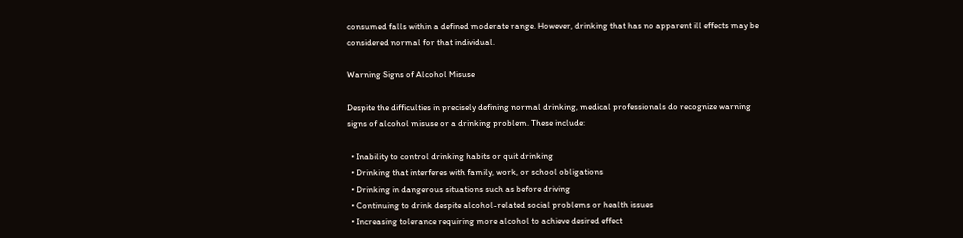consumed falls within a defined moderate range. However, drinking that has no apparent ill effects may be considered normal for that individual.

Warning Signs of Alcohol Misuse

Despite the difficulties in precisely defining normal drinking, medical professionals do recognize warning signs of alcohol misuse or a drinking problem. These include:

  • Inability to control drinking habits or quit drinking
  • Drinking that interferes with family, work, or school obligations
  • Drinking in dangerous situations such as before driving
  • Continuing to drink despite alcohol-related social problems or health issues
  • Increasing tolerance requiring more alcohol to achieve desired effect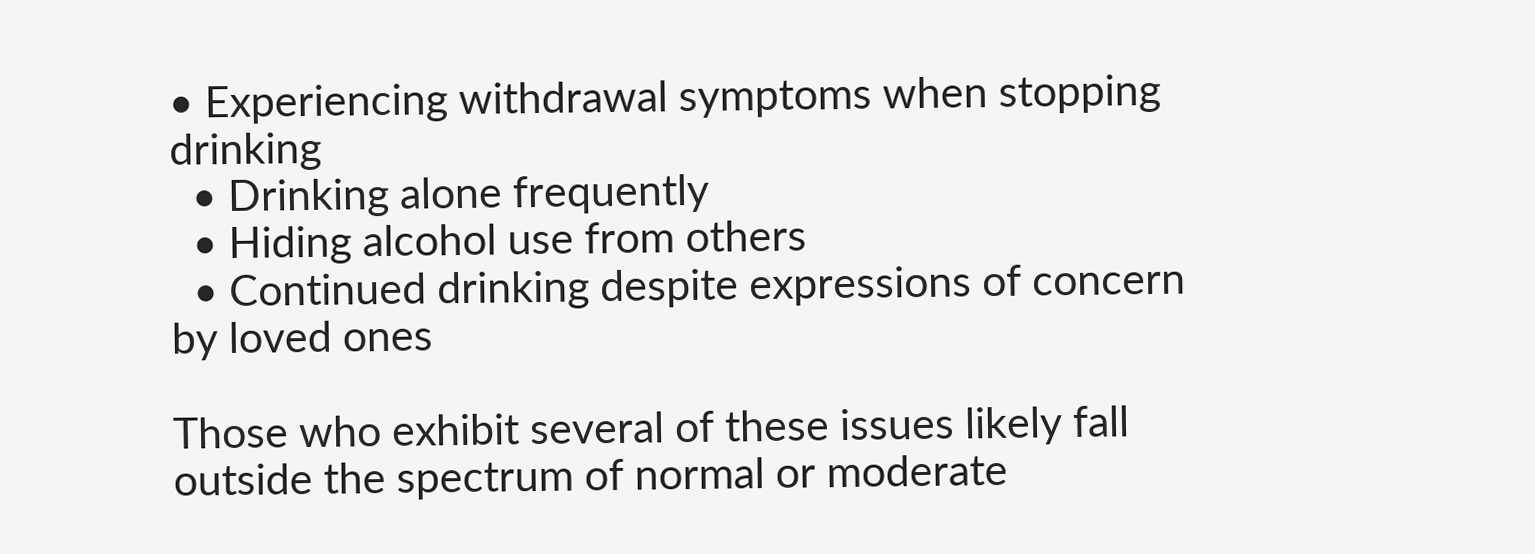• Experiencing withdrawal symptoms when stopping drinking
  • Drinking alone frequently
  • Hiding alcohol use from others
  • Continued drinking despite expressions of concern by loved ones

Those who exhibit several of these issues likely fall outside the spectrum of normal or moderate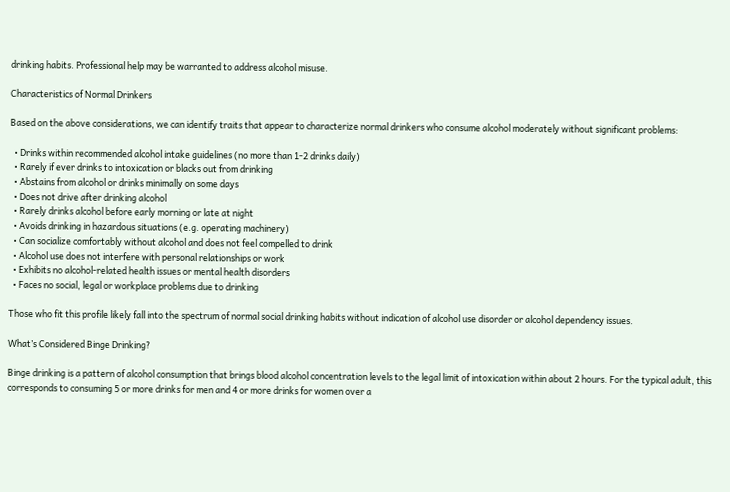drinking habits. Professional help may be warranted to address alcohol misuse.

Characteristics of Normal Drinkers

Based on the above considerations, we can identify traits that appear to characterize normal drinkers who consume alcohol moderately without significant problems:

  • Drinks within recommended alcohol intake guidelines (no more than 1-2 drinks daily)
  • Rarely if ever drinks to intoxication or blacks out from drinking
  • Abstains from alcohol or drinks minimally on some days
  • Does not drive after drinking alcohol
  • Rarely drinks alcohol before early morning or late at night
  • Avoids drinking in hazardous situations (e.g. operating machinery)
  • Can socialize comfortably without alcohol and does not feel compelled to drink
  • Alcohol use does not interfere with personal relationships or work
  • Exhibits no alcohol-related health issues or mental health disorders
  • Faces no social, legal or workplace problems due to drinking

Those who fit this profile likely fall into the spectrum of normal social drinking habits without indication of alcohol use disorder or alcohol dependency issues.

What’s Considered Binge Drinking?

Binge drinking is a pattern of alcohol consumption that brings blood alcohol concentration levels to the legal limit of intoxication within about 2 hours. For the typical adult, this corresponds to consuming 5 or more drinks for men and 4 or more drinks for women over a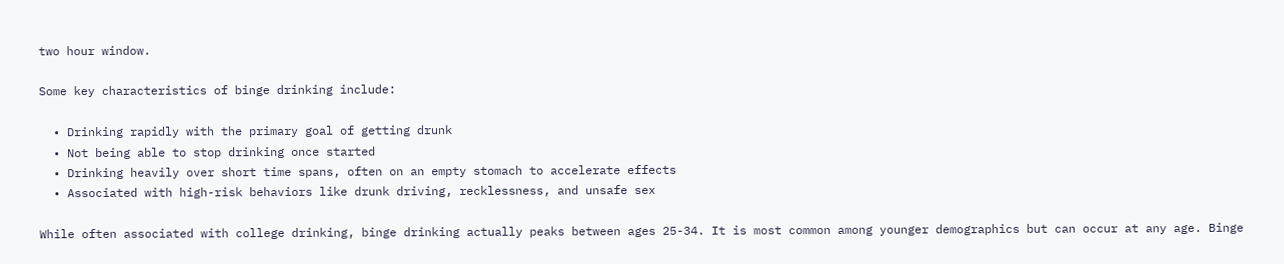two hour window.

Some key characteristics of binge drinking include:

  • Drinking rapidly with the primary goal of getting drunk
  • Not being able to stop drinking once started
  • Drinking heavily over short time spans, often on an empty stomach to accelerate effects
  • Associated with high-risk behaviors like drunk driving, recklessness, and unsafe sex

While often associated with college drinking, binge drinking actually peaks between ages 25-34. It is most common among younger demographics but can occur at any age. Binge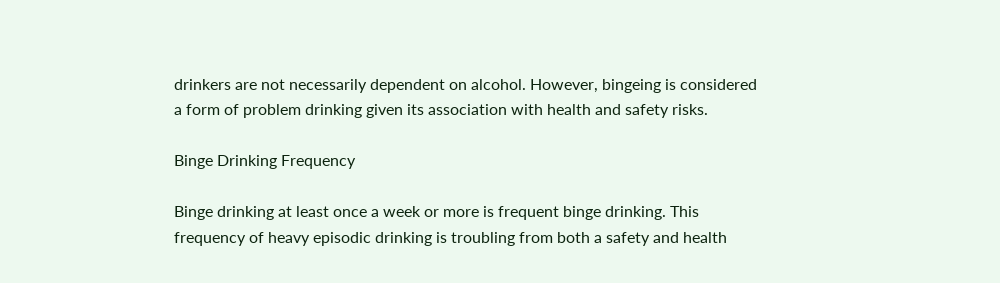drinkers are not necessarily dependent on alcohol. However, bingeing is considered a form of problem drinking given its association with health and safety risks.

Binge Drinking Frequency

Binge drinking at least once a week or more is frequent binge drinking. This frequency of heavy episodic drinking is troubling from both a safety and health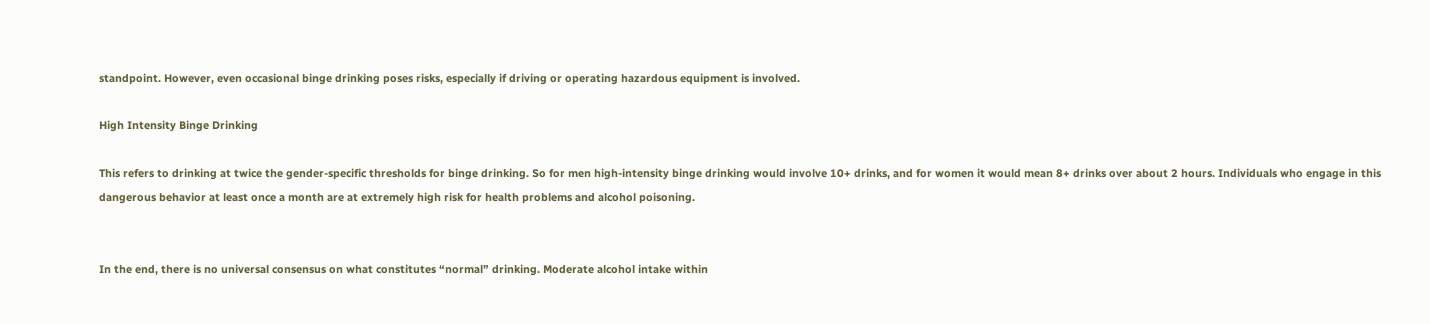standpoint. However, even occasional binge drinking poses risks, especially if driving or operating hazardous equipment is involved.

High Intensity Binge Drinking

This refers to drinking at twice the gender-specific thresholds for binge drinking. So for men high-intensity binge drinking would involve 10+ drinks, and for women it would mean 8+ drinks over about 2 hours. Individuals who engage in this dangerous behavior at least once a month are at extremely high risk for health problems and alcohol poisoning.


In the end, there is no universal consensus on what constitutes “normal” drinking. Moderate alcohol intake within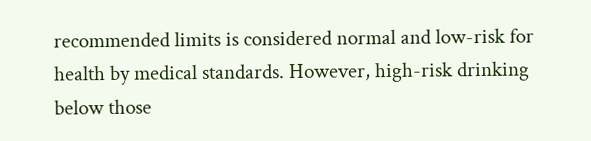recommended limits is considered normal and low-risk for health by medical standards. However, high-risk drinking below those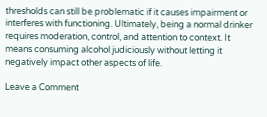thresholds can still be problematic if it causes impairment or interferes with functioning. Ultimately, being a normal drinker requires moderation, control, and attention to context. It means consuming alcohol judiciously without letting it negatively impact other aspects of life.

Leave a Comment